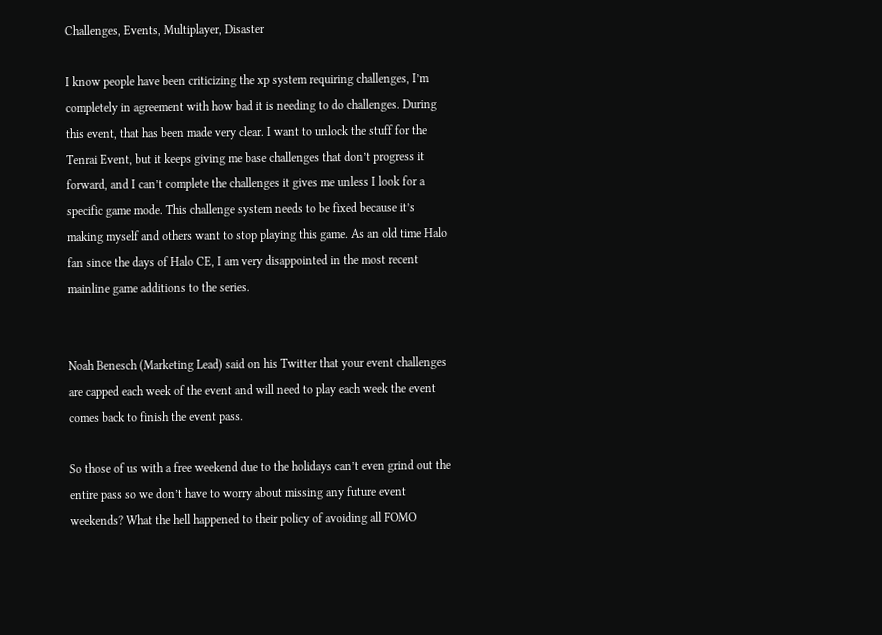Challenges, Events, Multiplayer, Disaster

I know people have been criticizing the xp system requiring challenges, I’m completely in agreement with how bad it is needing to do challenges. During this event, that has been made very clear. I want to unlock the stuff for the Tenrai Event, but it keeps giving me base challenges that don’t progress it forward, and I can’t complete the challenges it gives me unless I look for a specific game mode. This challenge system needs to be fixed because it’s making myself and others want to stop playing this game. As an old time Halo fan since the days of Halo CE, I am very disappointed in the most recent mainline game additions to the series.


Noah Benesch (Marketing Lead) said on his Twitter that your event challenges are capped each week of the event and will need to play each week the event comes back to finish the event pass.

So those of us with a free weekend due to the holidays can’t even grind out the entire pass so we don’t have to worry about missing any future event weekends? What the hell happened to their policy of avoiding all FOMO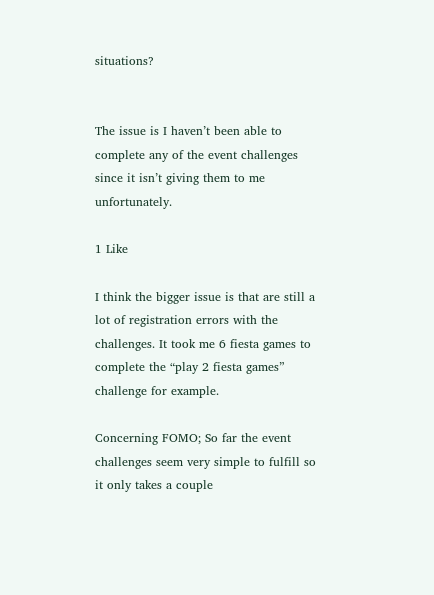situations?


The issue is I haven’t been able to complete any of the event challenges since it isn’t giving them to me unfortunately.

1 Like

I think the bigger issue is that are still a lot of registration errors with the challenges. It took me 6 fiesta games to complete the “play 2 fiesta games” challenge for example.

Concerning FOMO; So far the event challenges seem very simple to fulfill so it only takes a couple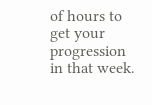of hours to get your progression in that week.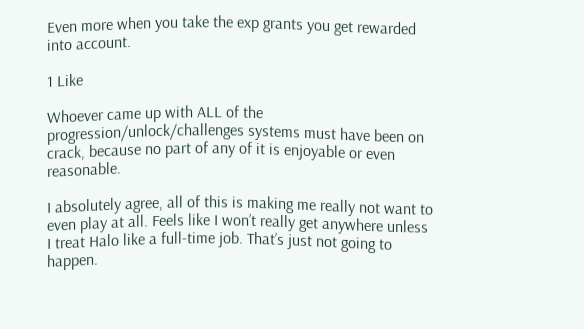Even more when you take the exp grants you get rewarded into account.

1 Like

Whoever came up with ALL of the progression/unlock/challenges systems must have been on crack, because no part of any of it is enjoyable or even reasonable.

I absolutely agree, all of this is making me really not want to even play at all. Feels like I won’t really get anywhere unless I treat Halo like a full-time job. That’s just not going to happen.